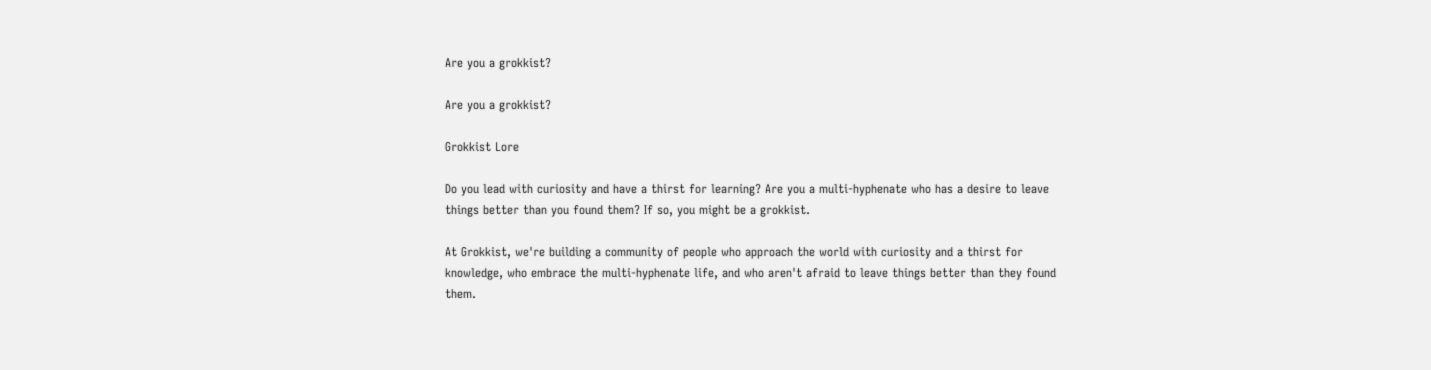Are you a grokkist?

Are you a grokkist?

Grokkist Lore

Do you lead with curiosity and have a thirst for learning? Are you a multi-hyphenate who has a desire to leave things better than you found them? If so, you might be a grokkist.

At Grokkist, we're building a community of people who approach the world with curiosity and a thirst for knowledge, who embrace the multi-hyphenate life, and who aren't afraid to leave things better than they found them.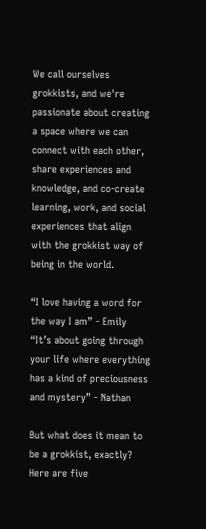We call ourselves grokkists, and we're passionate about creating a space where we can connect with each other, share experiences and knowledge, and co-create learning, work, and social experiences that align with the grokkist way of being in the world.

“I love having a word for the way I am” - Emily
“It’s about going through your life where everything has a kind of preciousness and mystery” - Nathan

But what does it mean to be a grokkist, exactly? Here are five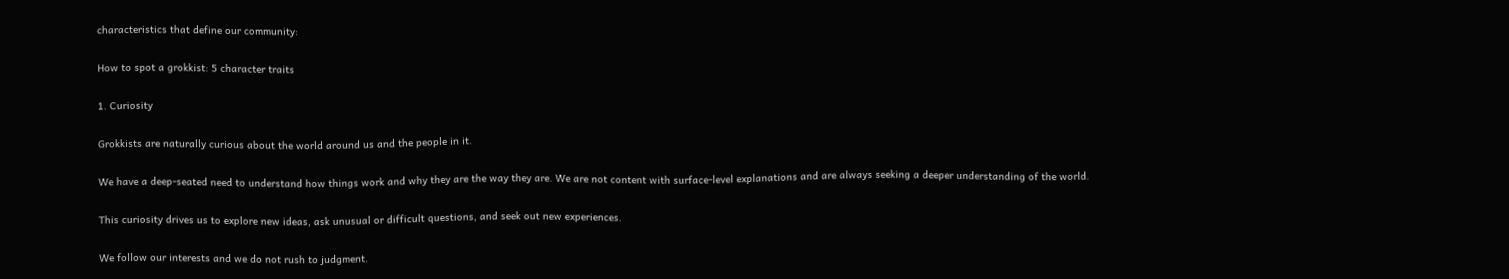characteristics that define our community:

How to spot a grokkist: 5 character traits

1. Curiosity

Grokkists are naturally curious about the world around us and the people in it.

We have a deep-seated need to understand how things work and why they are the way they are. We are not content with surface-level explanations and are always seeking a deeper understanding of the world.

This curiosity drives us to explore new ideas, ask unusual or difficult questions, and seek out new experiences.

We follow our interests and we do not rush to judgment.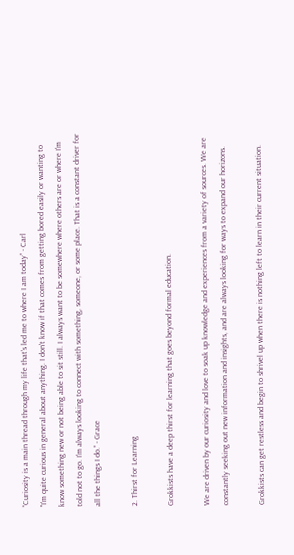“Curiosity is a main thread through my life that's led me to where I am today” - Carl
"I'm quite curious in general about anything. I don't know if that comes from getting bored easily or wanting to know something new or not being able to sit still. I always want to be somewhere where others are or where I'm told not to go. I'm always looking to connect with something, someone, or some place. That is a constant driver for all the things I do.” - Grace

2. Thirst for Learning

Grokkists have a deep thirst for learning that goes beyond formal education.

We are driven by our curiosity and love to soak up knowledge and experiences from a variety of sources. We are constantly seeking out new information and insights, and are always looking for ways to expand our horizons.

Grokkists can get restless and begin to shrivel up when there is nothing left to learn in their current situation.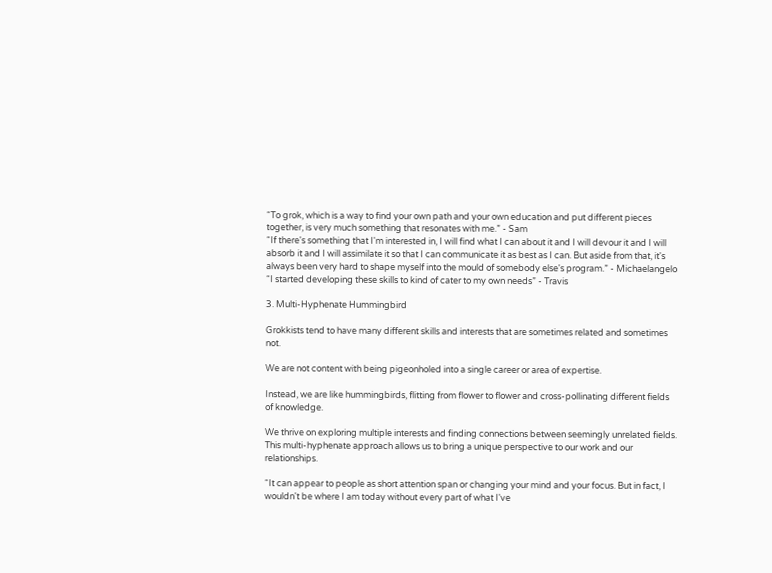“To grok, which is a way to find your own path and your own education and put different pieces together, is very much something that resonates with me.” - Sam
“If there's something that I'm interested in, I will find what I can about it and I will devour it and I will absorb it and I will assimilate it so that I can communicate it as best as I can. But aside from that, it's always been very hard to shape myself into the mould of somebody else's program.” - Michaelangelo
“I started developing these skills to kind of cater to my own needs” - Travis

3. Multi-Hyphenate Hummingbird

Grokkists tend to have many different skills and interests that are sometimes related and sometimes not.

We are not content with being pigeonholed into a single career or area of expertise.

Instead, we are like hummingbirds, flitting from flower to flower and cross-pollinating different fields of knowledge.

We thrive on exploring multiple interests and finding connections between seemingly unrelated fields. This multi-hyphenate approach allows us to bring a unique perspective to our work and our relationships.

“It can appear to people as short attention span or changing your mind and your focus. But in fact, I wouldn't be where I am today without every part of what I've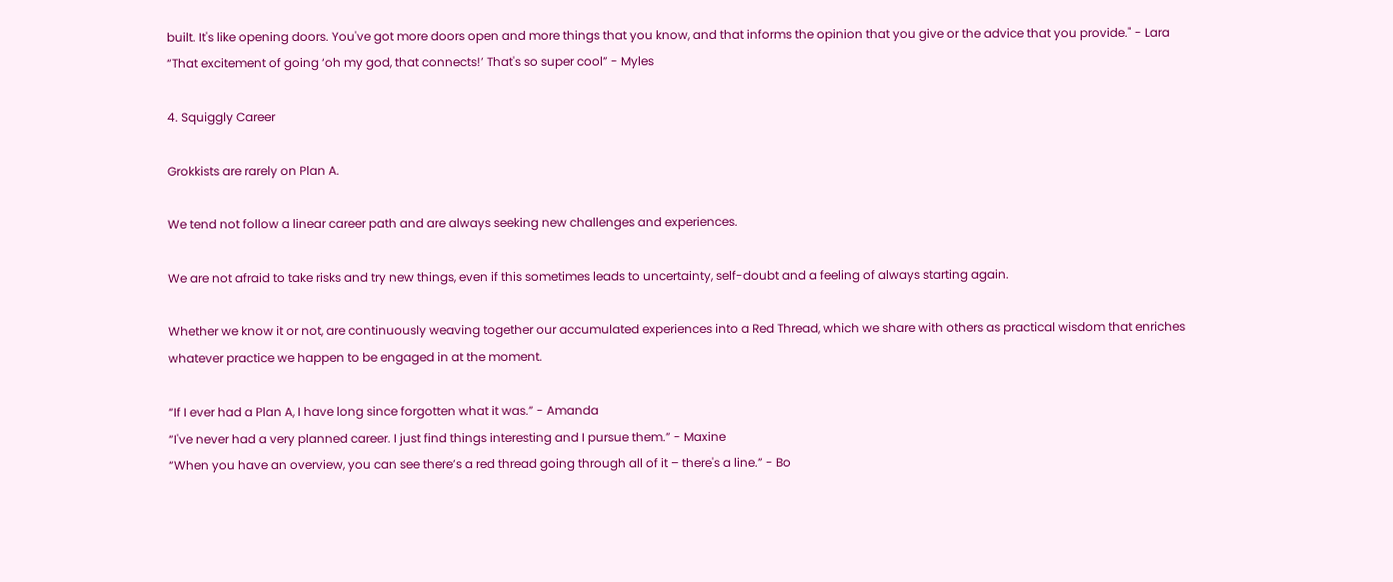built. It's like opening doors. You've got more doors open and more things that you know, and that informs the opinion that you give or the advice that you provide." - Lara
“That excitement of going ‘oh my god, that connects!’ That's so super cool” - Myles

4. Squiggly Career

Grokkists are rarely on Plan A.

We tend not follow a linear career path and are always seeking new challenges and experiences.

We are not afraid to take risks and try new things, even if this sometimes leads to uncertainty, self-doubt and a feeling of always starting again.

Whether we know it or not, are continuously weaving together our accumulated experiences into a Red Thread, which we share with others as practical wisdom that enriches whatever practice we happen to be engaged in at the moment.

“If I ever had a Plan A, I have long since forgotten what it was.” - Amanda
“I've never had a very planned career. I just find things interesting and I pursue them.” - Maxine
“When you have an overview, you can see there’s a red thread going through all of it – there's a line.” - Bo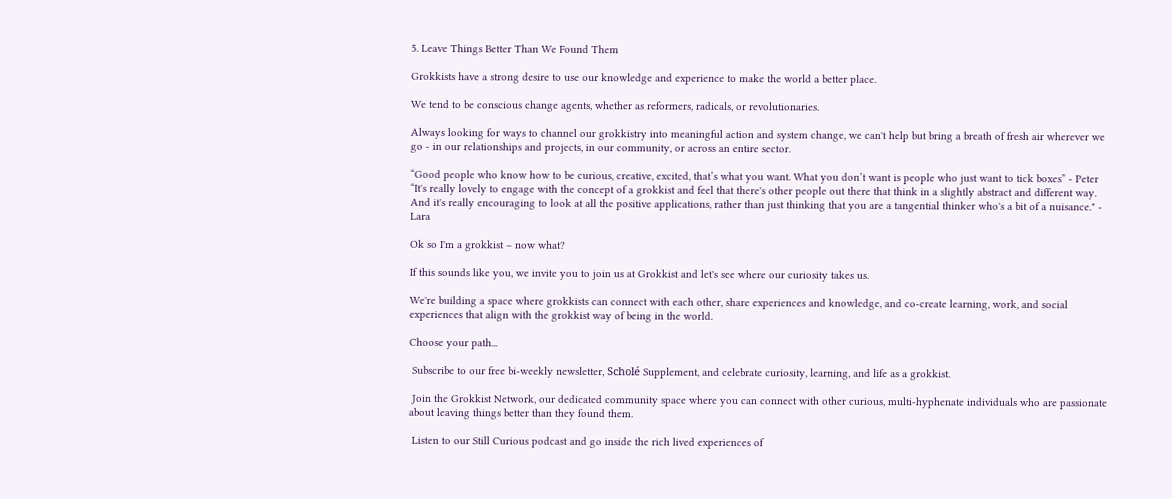5. Leave Things Better Than We Found Them

Grokkists have a strong desire to use our knowledge and experience to make the world a better place.

We tend to be conscious change agents, whether as reformers, radicals, or revolutionaries.

Always looking for ways to channel our grokkistry into meaningful action and system change, we can't help but bring a breath of fresh air wherever we go - in our relationships and projects, in our community, or across an entire sector.

“Good people who know how to be curious, creative, excited, that’s what you want. What you don’t want is people who just want to tick boxes” - Peter
“It's really lovely to engage with the concept of a grokkist and feel that there's other people out there that think in a slightly abstract and different way. And it's really encouraging to look at all the positive applications, rather than just thinking that you are a tangential thinker who's a bit of a nuisance." - Lara

Ok so I'm a grokkist – now what?

If this sounds like you, we invite you to join us at Grokkist and let's see where our curiosity takes us.

We're building a space where grokkists can connect with each other, share experiences and knowledge, and co-create learning, work, and social experiences that align with the grokkist way of being in the world.

Choose your path...

 Subscribe to our free bi-weekly newsletter, Scholé Supplement, and celebrate curiosity, learning, and life as a grokkist.

 Join the Grokkist Network, our dedicated community space where you can connect with other curious, multi-hyphenate individuals who are passionate about leaving things better than they found them.

 Listen to our Still Curious podcast and go inside the rich lived experiences of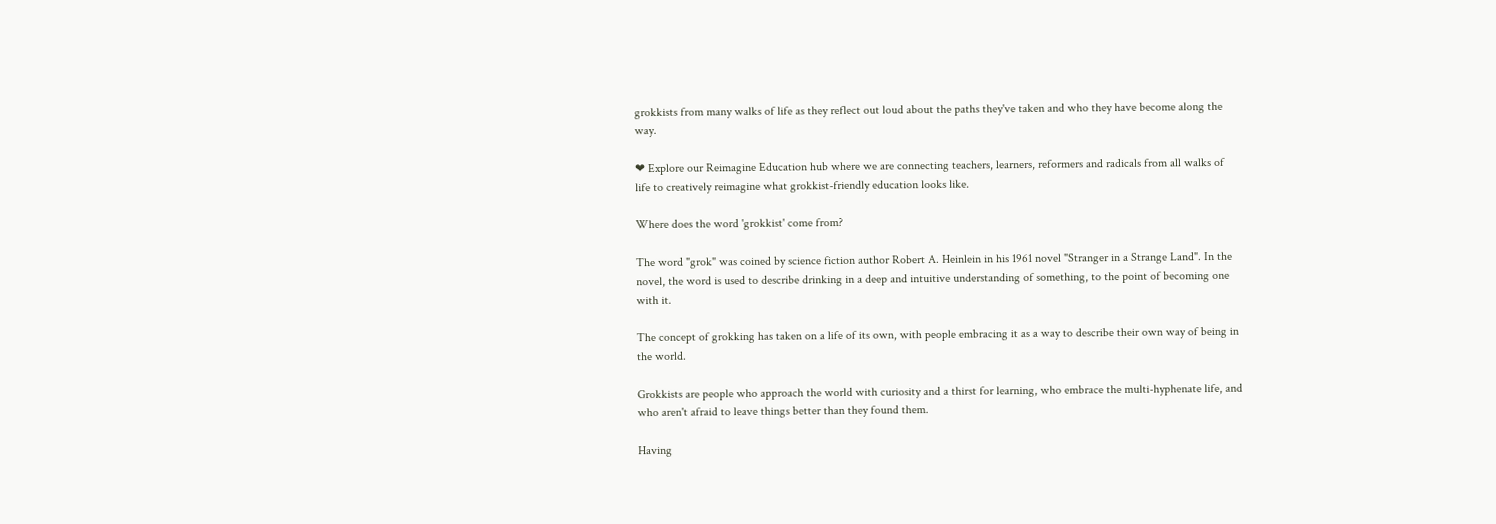grokkists from many walks of life as they reflect out loud about the paths they've taken and who they have become along the way.

❤ Explore our Reimagine Education hub where we are connecting teachers, learners, reformers and radicals from all walks of life to creatively reimagine what grokkist-friendly education looks like.

Where does the word 'grokkist' come from?

The word "grok" was coined by science fiction author Robert A. Heinlein in his 1961 novel "Stranger in a Strange Land". In the novel, the word is used to describe drinking in a deep and intuitive understanding of something, to the point of becoming one with it.

The concept of grokking has taken on a life of its own, with people embracing it as a way to describe their own way of being in the world.

Grokkists are people who approach the world with curiosity and a thirst for learning, who embrace the multi-hyphenate life, and who aren't afraid to leave things better than they found them.

Having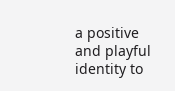a positive and playful identity to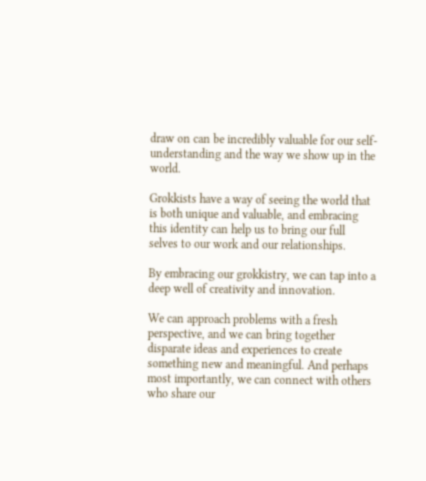draw on can be incredibly valuable for our self-understanding and the way we show up in the world.

Grokkists have a way of seeing the world that is both unique and valuable, and embracing this identity can help us to bring our full selves to our work and our relationships.

By embracing our grokkistry, we can tap into a deep well of creativity and innovation.

We can approach problems with a fresh perspective, and we can bring together disparate ideas and experiences to create something new and meaningful. And perhaps most importantly, we can connect with others who share our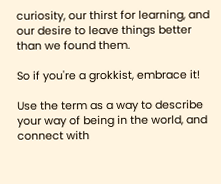curiosity, our thirst for learning, and our desire to leave things better than we found them.

So if you're a grokkist, embrace it!

Use the term as a way to describe your way of being in the world, and connect with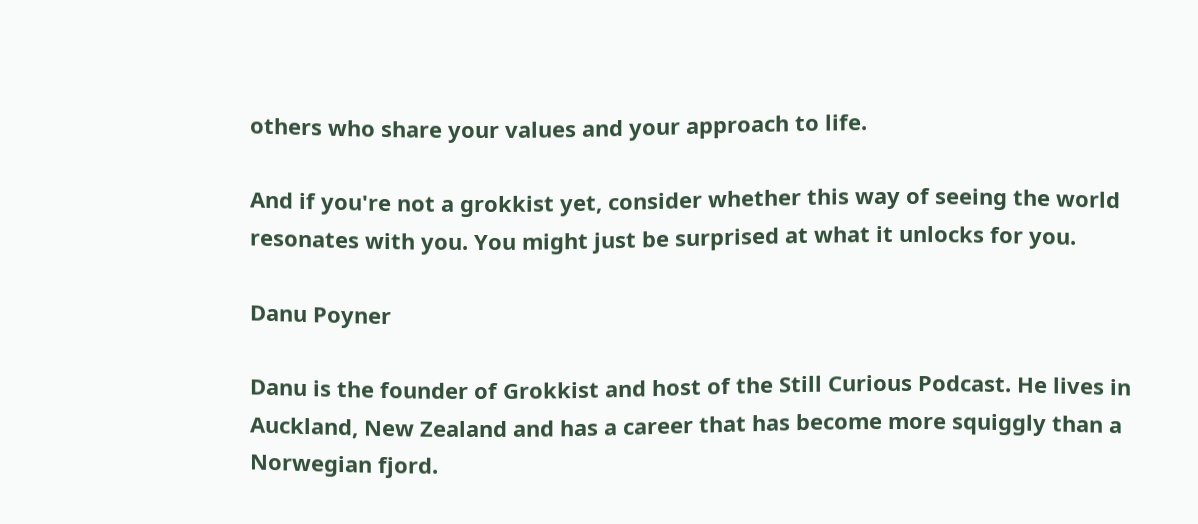others who share your values and your approach to life.

And if you're not a grokkist yet, consider whether this way of seeing the world resonates with you. You might just be surprised at what it unlocks for you.

Danu Poyner

Danu is the founder of Grokkist and host of the Still Curious Podcast. He lives in Auckland, New Zealand and has a career that has become more squiggly than a Norwegian fjord.